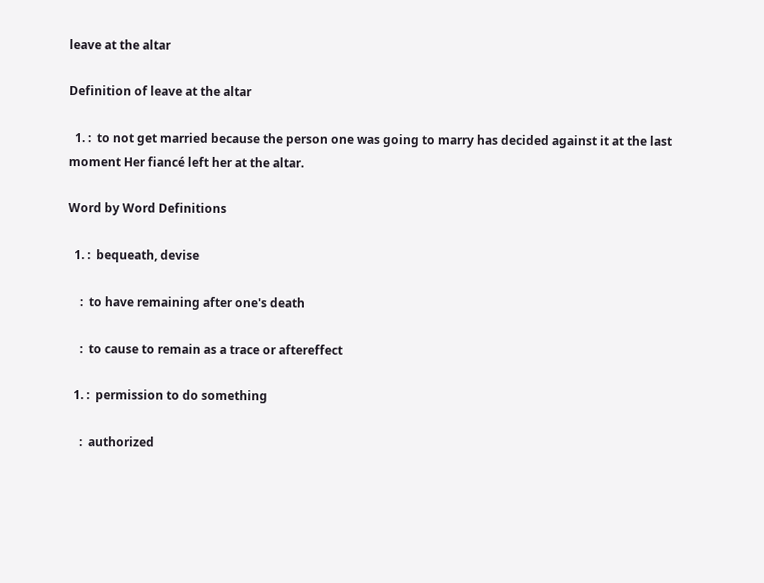leave at the altar

Definition of leave at the altar

  1. :  to not get married because the person one was going to marry has decided against it at the last moment Her fiancé left her at the altar.

Word by Word Definitions

  1. :  bequeath, devise

    :  to have remaining after one's death

    :  to cause to remain as a trace or aftereffect

  1. :  permission to do something

    :  authorized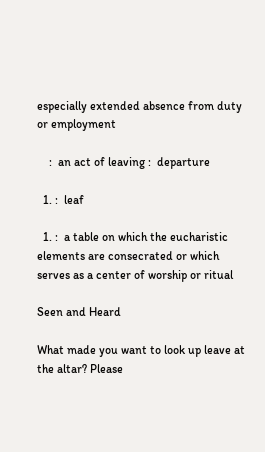especially extended absence from duty or employment

    :  an act of leaving :  departure

  1. :  leaf

  1. :  a table on which the eucharistic elements are consecrated or which serves as a center of worship or ritual

Seen and Heard

What made you want to look up leave at the altar? Please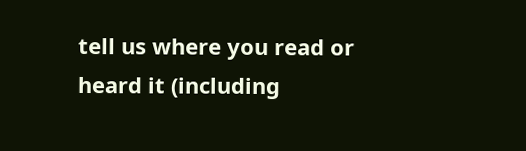tell us where you read or heard it (including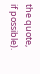the quote, if possible).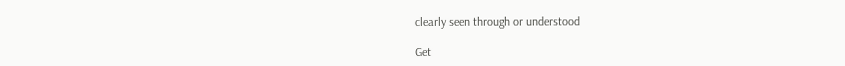clearly seen through or understood

Get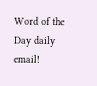Word of the Day daily email!